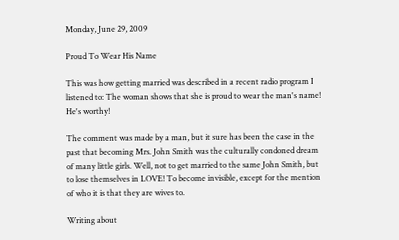Monday, June 29, 2009

Proud To Wear His Name

This was how getting married was described in a recent radio program I listened to: The woman shows that she is proud to wear the man's name! He's worthy!

The comment was made by a man, but it sure has been the case in the past that becoming Mrs. John Smith was the culturally condoned dream of many little girls. Well, not to get married to the same John Smith, but to lose themselves in LOVE! To become invisible, except for the mention of who it is that they are wives to.

Writing about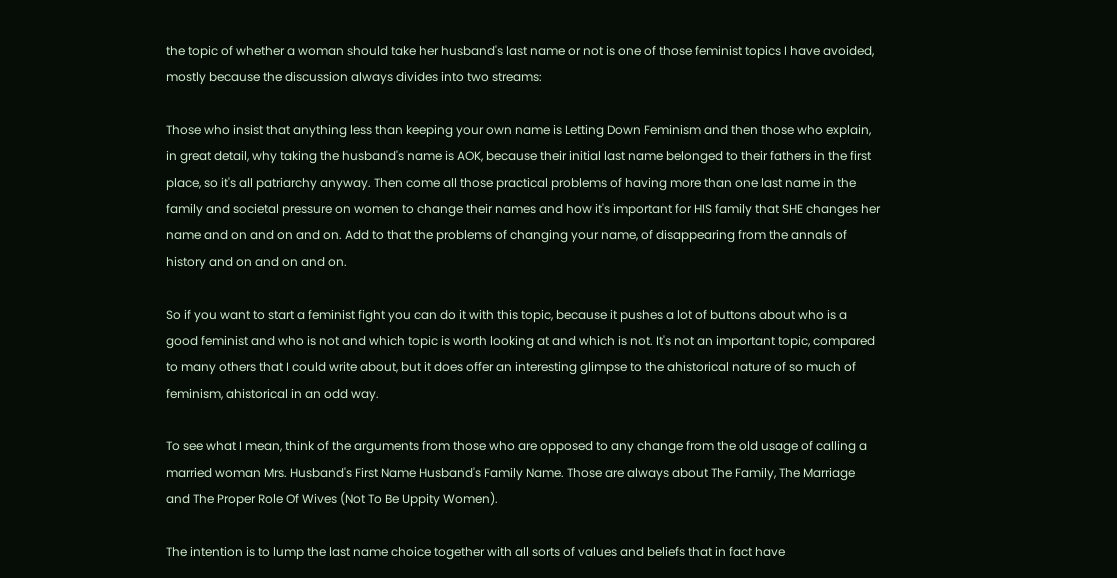the topic of whether a woman should take her husband's last name or not is one of those feminist topics I have avoided, mostly because the discussion always divides into two streams:

Those who insist that anything less than keeping your own name is Letting Down Feminism and then those who explain, in great detail, why taking the husband's name is AOK, because their initial last name belonged to their fathers in the first place, so it's all patriarchy anyway. Then come all those practical problems of having more than one last name in the family and societal pressure on women to change their names and how it's important for HIS family that SHE changes her name and on and on and on. Add to that the problems of changing your name, of disappearing from the annals of history and on and on and on.

So if you want to start a feminist fight you can do it with this topic, because it pushes a lot of buttons about who is a good feminist and who is not and which topic is worth looking at and which is not. It's not an important topic, compared to many others that I could write about, but it does offer an interesting glimpse to the ahistorical nature of so much of feminism, ahistorical in an odd way.

To see what I mean, think of the arguments from those who are opposed to any change from the old usage of calling a married woman Mrs. Husband's First Name Husband's Family Name. Those are always about The Family, The Marriage and The Proper Role Of Wives (Not To Be Uppity Women).

The intention is to lump the last name choice together with all sorts of values and beliefs that in fact have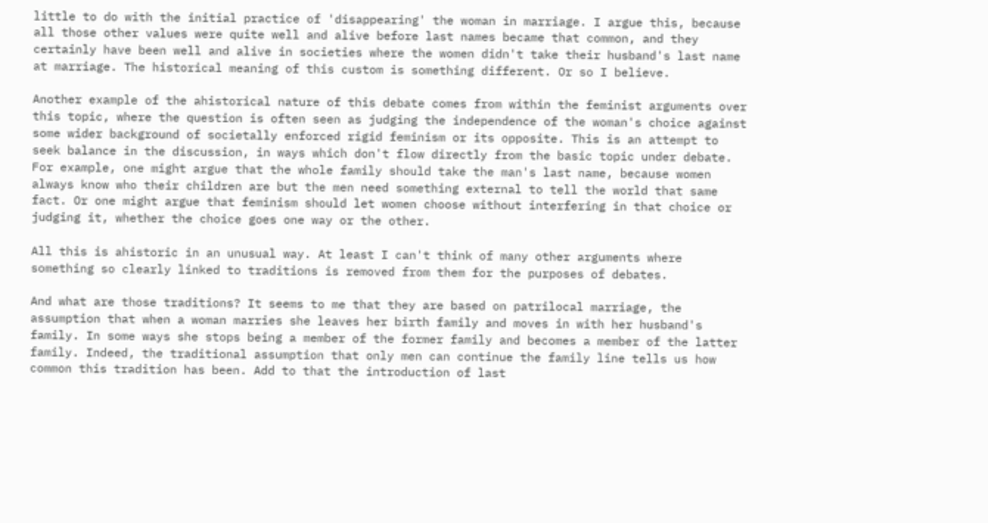little to do with the initial practice of 'disappearing' the woman in marriage. I argue this, because all those other values were quite well and alive before last names became that common, and they certainly have been well and alive in societies where the women didn't take their husband's last name at marriage. The historical meaning of this custom is something different. Or so I believe.

Another example of the ahistorical nature of this debate comes from within the feminist arguments over this topic, where the question is often seen as judging the independence of the woman's choice against some wider background of societally enforced rigid feminism or its opposite. This is an attempt to seek balance in the discussion, in ways which don't flow directly from the basic topic under debate. For example, one might argue that the whole family should take the man's last name, because women always know who their children are but the men need something external to tell the world that same fact. Or one might argue that feminism should let women choose without interfering in that choice or judging it, whether the choice goes one way or the other.

All this is ahistoric in an unusual way. At least I can't think of many other arguments where something so clearly linked to traditions is removed from them for the purposes of debates.

And what are those traditions? It seems to me that they are based on patrilocal marriage, the assumption that when a woman marries she leaves her birth family and moves in with her husband's family. In some ways she stops being a member of the former family and becomes a member of the latter family. Indeed, the traditional assumption that only men can continue the family line tells us how common this tradition has been. Add to that the introduction of last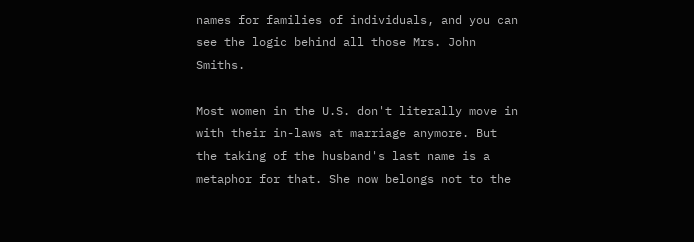names for families of individuals, and you can see the logic behind all those Mrs. John Smiths.

Most women in the U.S. don't literally move in with their in-laws at marriage anymore. But the taking of the husband's last name is a metaphor for that. She now belongs not to the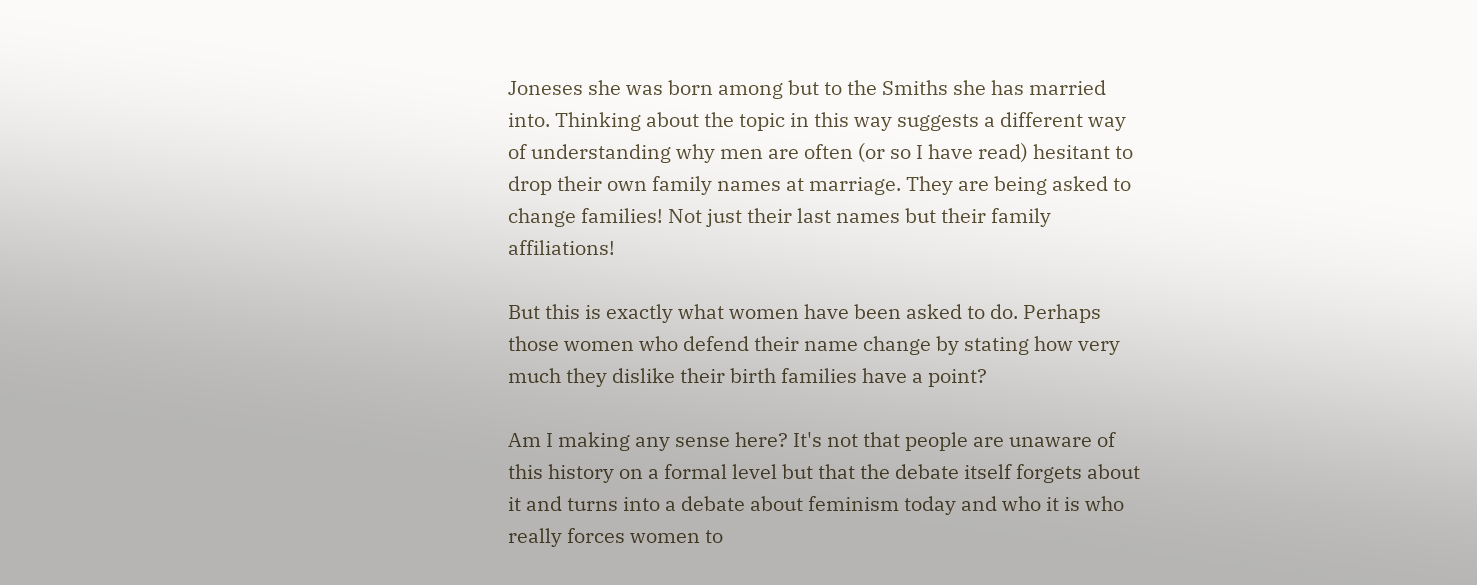Joneses she was born among but to the Smiths she has married into. Thinking about the topic in this way suggests a different way of understanding why men are often (or so I have read) hesitant to drop their own family names at marriage. They are being asked to change families! Not just their last names but their family affiliations!

But this is exactly what women have been asked to do. Perhaps those women who defend their name change by stating how very much they dislike their birth families have a point?

Am I making any sense here? It's not that people are unaware of this history on a formal level but that the debate itself forgets about it and turns into a debate about feminism today and who it is who really forces women to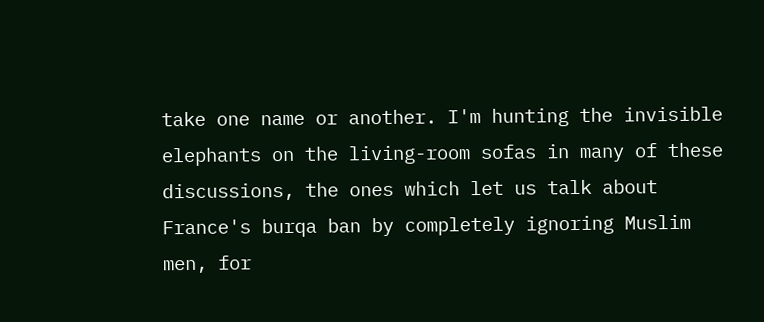take one name or another. I'm hunting the invisible elephants on the living-room sofas in many of these discussions, the ones which let us talk about France's burqa ban by completely ignoring Muslim men, for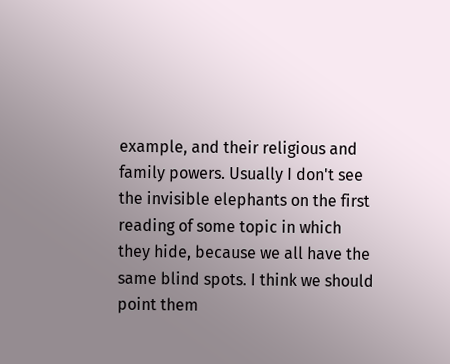example, and their religious and family powers. Usually I don't see the invisible elephants on the first reading of some topic in which they hide, because we all have the same blind spots. I think we should point them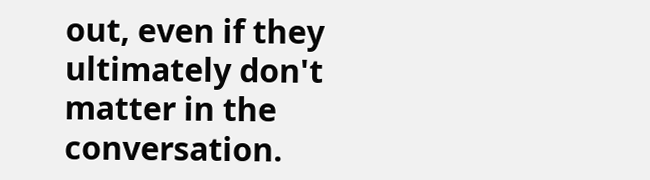out, even if they ultimately don't matter in the conversation.